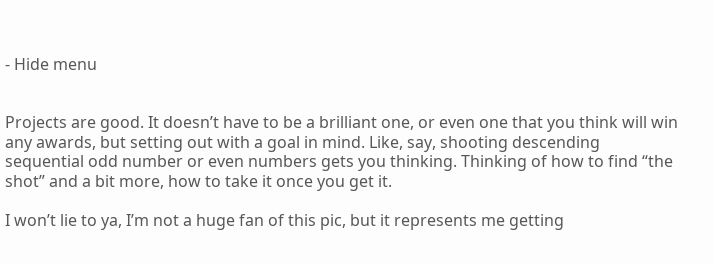- Hide menu


Projects are good. It doesn’t have to be a brilliant one, or even one that you think will win any awards, but setting out with a goal in mind. Like, say, shooting descending sequential odd number or even numbers gets you thinking. Thinking of how to find “the shot” and a bit more, how to take it once you get it.

I won’t lie to ya, I’m not a huge fan of this pic, but it represents me getting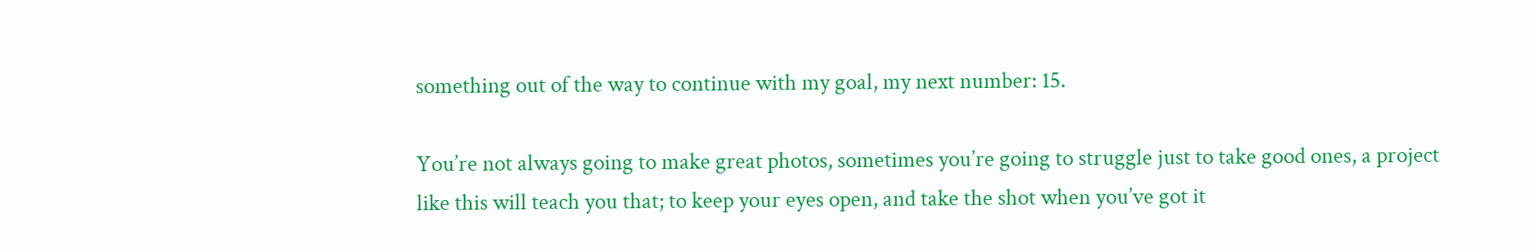something out of the way to continue with my goal, my next number: 15.

You’re not always going to make great photos, sometimes you’re going to struggle just to take good ones, a project like this will teach you that; to keep your eyes open, and take the shot when you’ve got it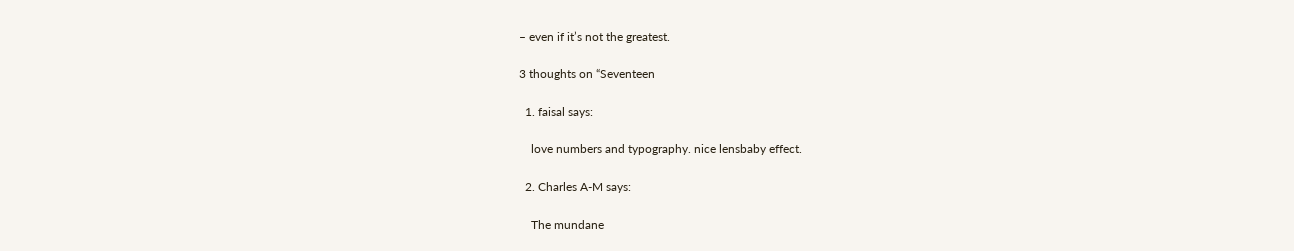– even if it’s not the greatest.

3 thoughts on “Seventeen

  1. faisal says:

    love numbers and typography. nice lensbaby effect.

  2. Charles A-M says:

    The mundane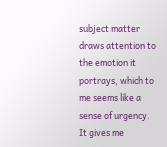subject matter draws attention to the emotion it portrays, which to me seems like a sense of urgency. It gives me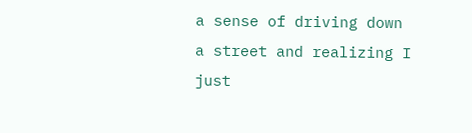a sense of driving down a street and realizing I just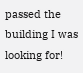passed the building I was looking for!